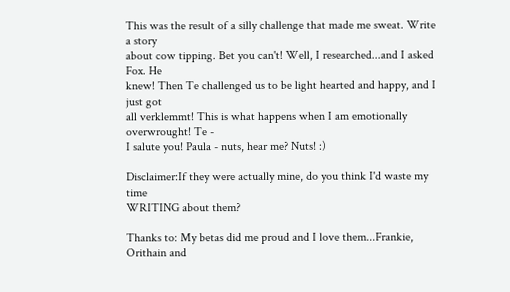This was the result of a silly challenge that made me sweat. Write a story
about cow tipping. Bet you can't! Well, I researched...and I asked Fox. He
knew! Then Te challenged us to be light hearted and happy, and I just got
all verklemmt! This is what happens when I am emotionally overwrought! Te -
I salute you! Paula - nuts, hear me? Nuts! :)

Disclaimer:If they were actually mine, do you think I'd waste my time
WRITING about them?

Thanks to: My betas did me proud and I love them...Frankie, Orithain and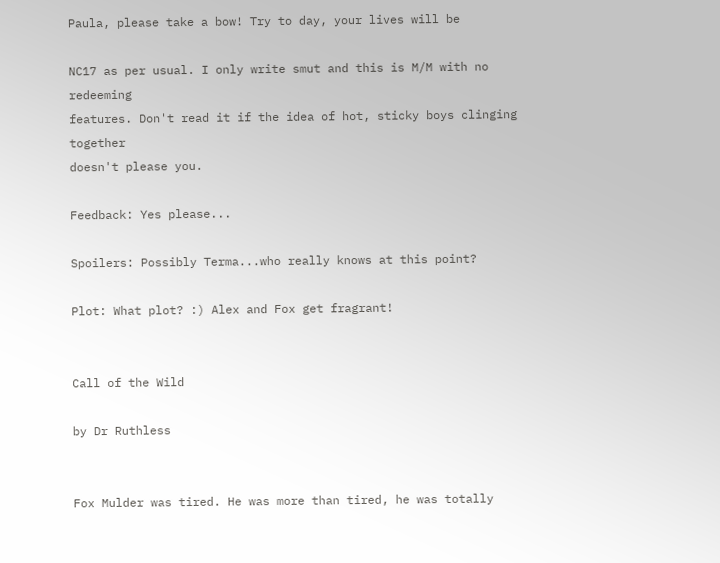Paula, please take a bow! Try to day, your lives will be

NC17 as per usual. I only write smut and this is M/M with no redeeming
features. Don't read it if the idea of hot, sticky boys clinging together
doesn't please you.

Feedback: Yes please...

Spoilers: Possibly Terma...who really knows at this point?

Plot: What plot? :) Alex and Fox get fragrant!


Call of the Wild

by Dr Ruthless


Fox Mulder was tired. He was more than tired, he was totally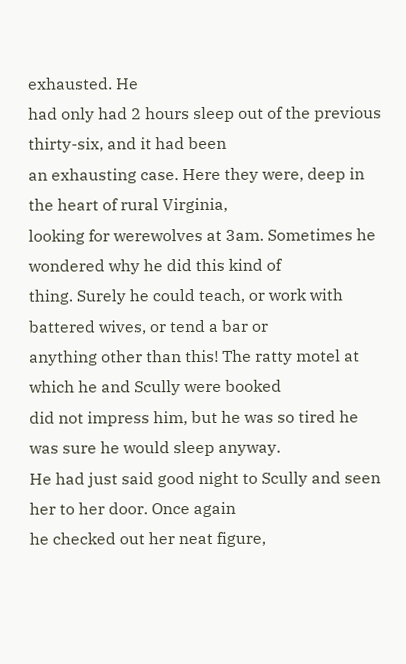exhausted. He
had only had 2 hours sleep out of the previous thirty-six, and it had been
an exhausting case. Here they were, deep in the heart of rural Virginia,
looking for werewolves at 3am. Sometimes he wondered why he did this kind of
thing. Surely he could teach, or work with battered wives, or tend a bar or
anything other than this! The ratty motel at which he and Scully were booked
did not impress him, but he was so tired he was sure he would sleep anyway.
He had just said good night to Scully and seen her to her door. Once again
he checked out her neat figure,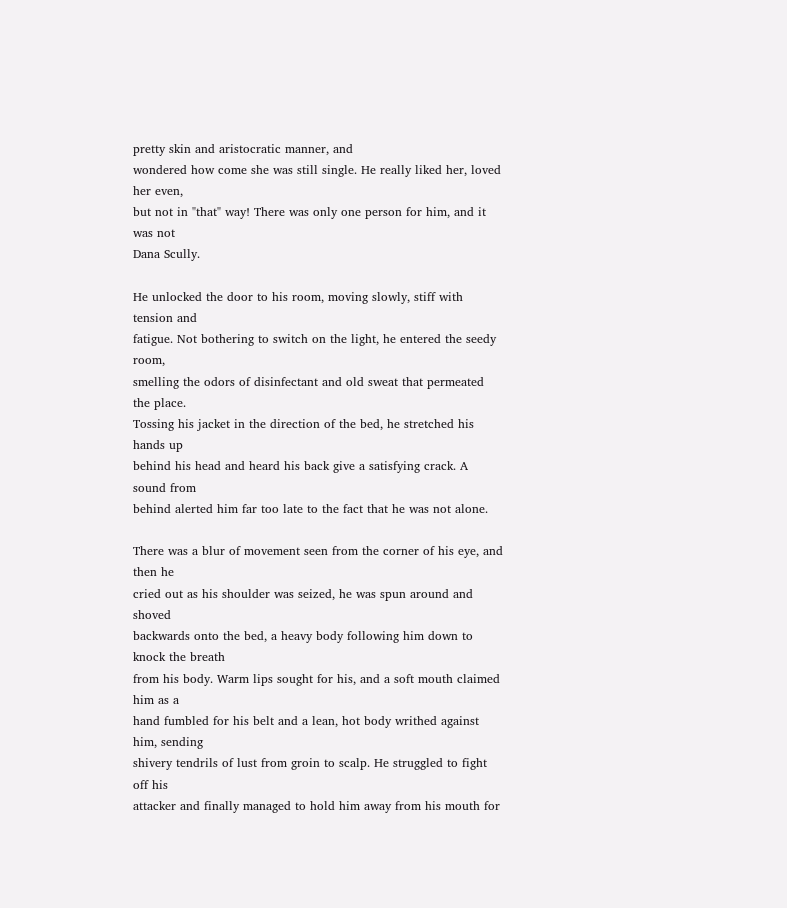pretty skin and aristocratic manner, and
wondered how come she was still single. He really liked her, loved her even,
but not in "that" way! There was only one person for him, and it was not
Dana Scully.

He unlocked the door to his room, moving slowly, stiff with tension and
fatigue. Not bothering to switch on the light, he entered the seedy room,
smelling the odors of disinfectant and old sweat that permeated the place.
Tossing his jacket in the direction of the bed, he stretched his hands up
behind his head and heard his back give a satisfying crack. A sound from
behind alerted him far too late to the fact that he was not alone.

There was a blur of movement seen from the corner of his eye, and then he
cried out as his shoulder was seized, he was spun around and shoved
backwards onto the bed, a heavy body following him down to knock the breath
from his body. Warm lips sought for his, and a soft mouth claimed him as a
hand fumbled for his belt and a lean, hot body writhed against him, sending
shivery tendrils of lust from groin to scalp. He struggled to fight off his
attacker and finally managed to hold him away from his mouth for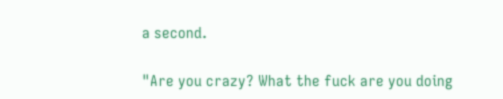a second.

"Are you crazy? What the fuck are you doing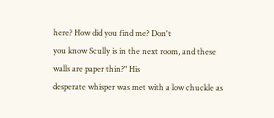here? How did you find me? Don't
you know Scully is in the next room, and these walls are paper thin?" His
desperate whisper was met with a low chuckle as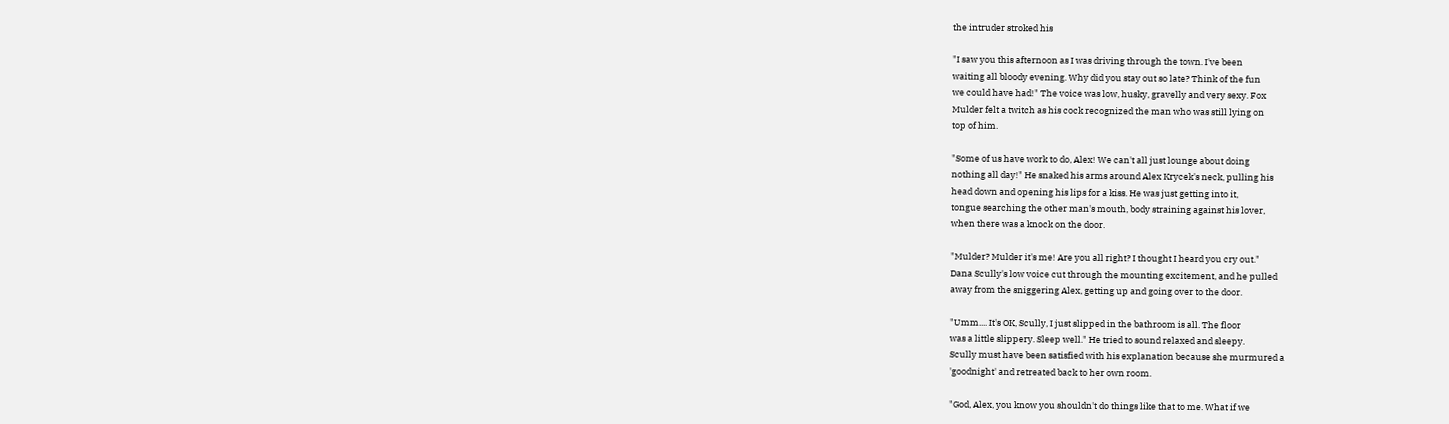the intruder stroked his

"I saw you this afternoon as I was driving through the town. I've been
waiting all bloody evening. Why did you stay out so late? Think of the fun
we could have had!" The voice was low, husky, gravelly and very sexy. Fox
Mulder felt a twitch as his cock recognized the man who was still lying on
top of him.

"Some of us have work to do, Alex! We can't all just lounge about doing
nothing all day!" He snaked his arms around Alex Krycek's neck, pulling his
head down and opening his lips for a kiss. He was just getting into it,
tongue searching the other man's mouth, body straining against his lover,
when there was a knock on the door.

"Mulder? Mulder it's me! Are you all right? I thought I heard you cry out."
Dana Scully's low voice cut through the mounting excitement, and he pulled
away from the sniggering Alex, getting up and going over to the door.

"Umm.... It's OK, Scully, I just slipped in the bathroom is all. The floor
was a little slippery. Sleep well." He tried to sound relaxed and sleepy.
Scully must have been satisfied with his explanation because she murmured a
'goodnight' and retreated back to her own room.

"God, Alex, you know you shouldn't do things like that to me. What if we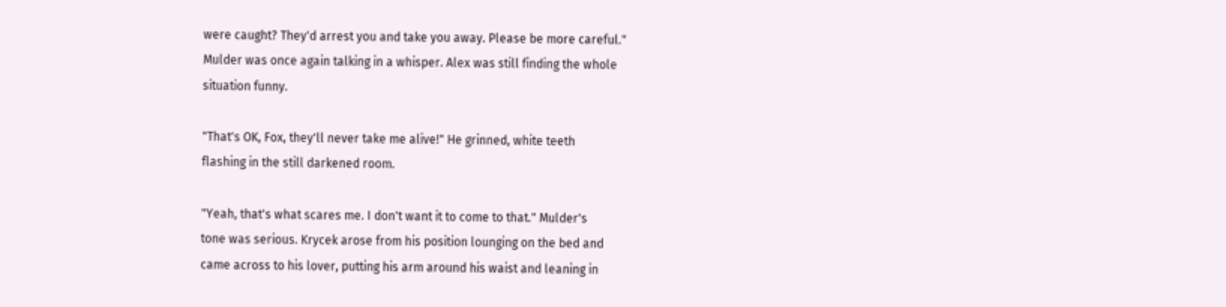were caught? They'd arrest you and take you away. Please be more careful."
Mulder was once again talking in a whisper. Alex was still finding the whole
situation funny.

"That's OK, Fox, they'll never take me alive!" He grinned, white teeth
flashing in the still darkened room.

"Yeah, that's what scares me. I don't want it to come to that." Mulder's
tone was serious. Krycek arose from his position lounging on the bed and
came across to his lover, putting his arm around his waist and leaning in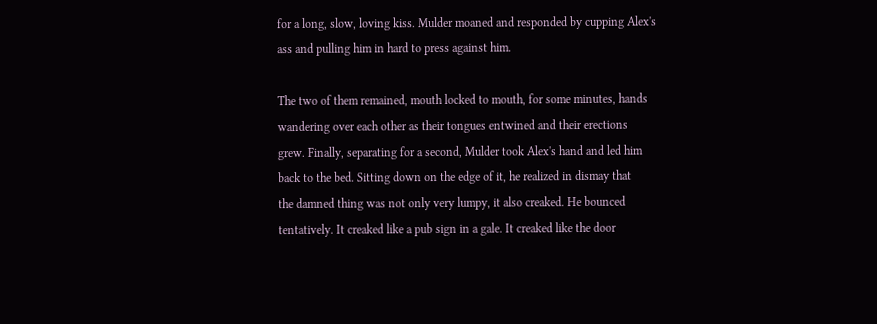for a long, slow, loving kiss. Mulder moaned and responded by cupping Alex's
ass and pulling him in hard to press against him.

The two of them remained, mouth locked to mouth, for some minutes, hands
wandering over each other as their tongues entwined and their erections
grew. Finally, separating for a second, Mulder took Alex's hand and led him
back to the bed. Sitting down on the edge of it, he realized in dismay that
the damned thing was not only very lumpy, it also creaked. He bounced
tentatively. It creaked like a pub sign in a gale. It creaked like the door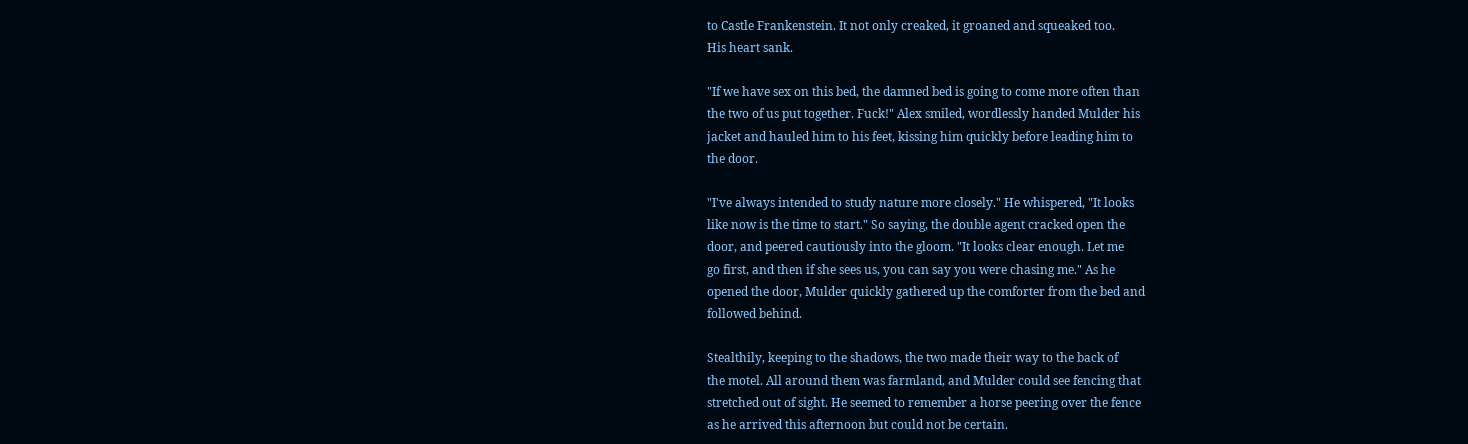to Castle Frankenstein. It not only creaked, it groaned and squeaked too.
His heart sank.

"If we have sex on this bed, the damned bed is going to come more often than
the two of us put together. Fuck!" Alex smiled, wordlessly handed Mulder his
jacket and hauled him to his feet, kissing him quickly before leading him to
the door.

"I've always intended to study nature more closely." He whispered, "It looks
like now is the time to start." So saying, the double agent cracked open the
door, and peered cautiously into the gloom. "It looks clear enough. Let me
go first, and then if she sees us, you can say you were chasing me." As he
opened the door, Mulder quickly gathered up the comforter from the bed and
followed behind.

Stealthily, keeping to the shadows, the two made their way to the back of
the motel. All around them was farmland, and Mulder could see fencing that
stretched out of sight. He seemed to remember a horse peering over the fence
as he arrived this afternoon but could not be certain.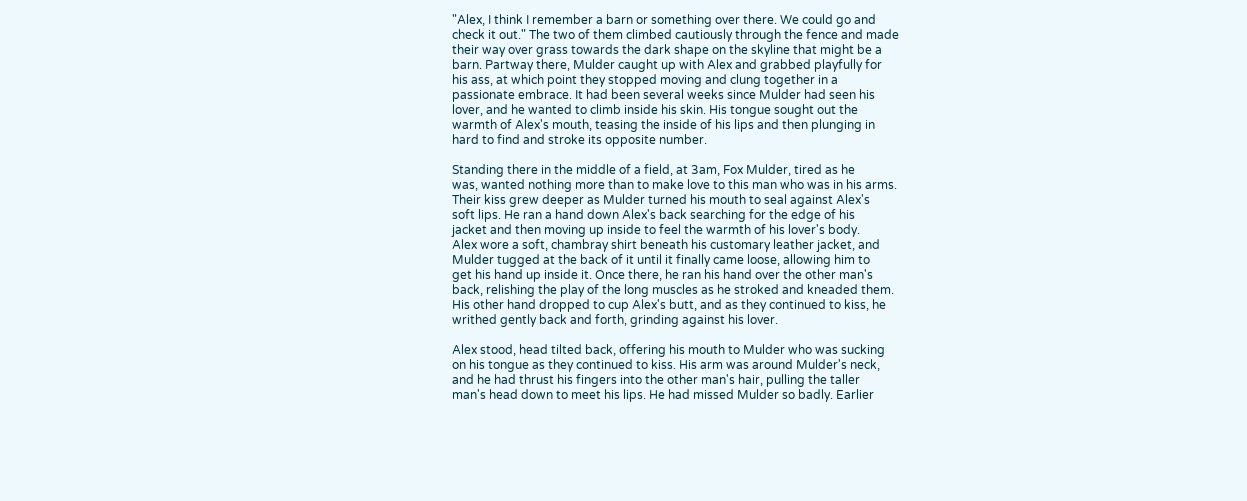"Alex, I think I remember a barn or something over there. We could go and
check it out." The two of them climbed cautiously through the fence and made
their way over grass towards the dark shape on the skyline that might be a
barn. Partway there, Mulder caught up with Alex and grabbed playfully for
his ass, at which point they stopped moving and clung together in a
passionate embrace. It had been several weeks since Mulder had seen his
lover, and he wanted to climb inside his skin. His tongue sought out the
warmth of Alex's mouth, teasing the inside of his lips and then plunging in
hard to find and stroke its opposite number.

Standing there in the middle of a field, at 3am, Fox Mulder, tired as he
was, wanted nothing more than to make love to this man who was in his arms.
Their kiss grew deeper as Mulder turned his mouth to seal against Alex's
soft lips. He ran a hand down Alex's back searching for the edge of his
jacket and then moving up inside to feel the warmth of his lover's body.
Alex wore a soft, chambray shirt beneath his customary leather jacket, and
Mulder tugged at the back of it until it finally came loose, allowing him to
get his hand up inside it. Once there, he ran his hand over the other man's
back, relishing the play of the long muscles as he stroked and kneaded them.
His other hand dropped to cup Alex's butt, and as they continued to kiss, he
writhed gently back and forth, grinding against his lover.

Alex stood, head tilted back, offering his mouth to Mulder who was sucking
on his tongue as they continued to kiss. His arm was around Mulder's neck,
and he had thrust his fingers into the other man's hair, pulling the taller
man's head down to meet his lips. He had missed Mulder so badly. Earlier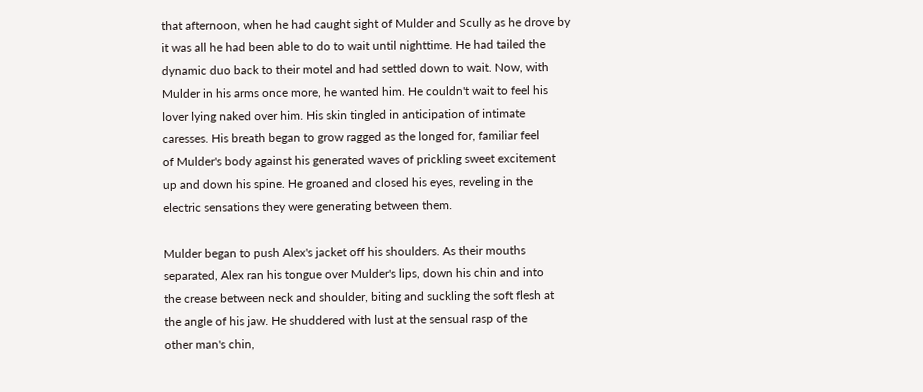that afternoon, when he had caught sight of Mulder and Scully as he drove by
it was all he had been able to do to wait until nighttime. He had tailed the
dynamic duo back to their motel and had settled down to wait. Now, with
Mulder in his arms once more, he wanted him. He couldn't wait to feel his
lover lying naked over him. His skin tingled in anticipation of intimate
caresses. His breath began to grow ragged as the longed for, familiar feel
of Mulder's body against his generated waves of prickling sweet excitement
up and down his spine. He groaned and closed his eyes, reveling in the
electric sensations they were generating between them.

Mulder began to push Alex's jacket off his shoulders. As their mouths
separated, Alex ran his tongue over Mulder's lips, down his chin and into
the crease between neck and shoulder, biting and suckling the soft flesh at
the angle of his jaw. He shuddered with lust at the sensual rasp of the
other man's chin,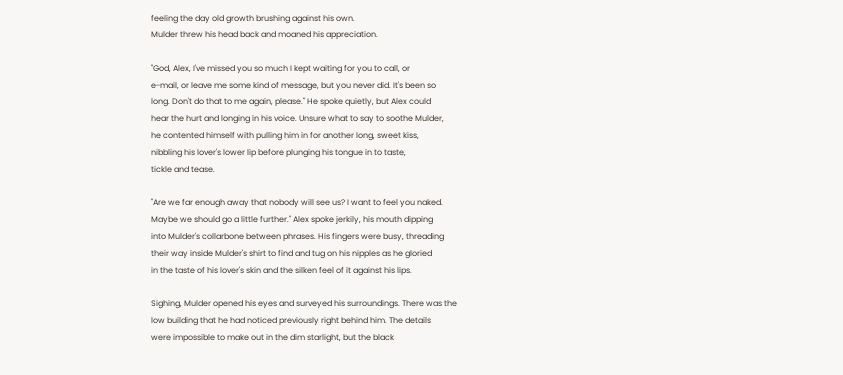feeling the day old growth brushing against his own.
Mulder threw his head back and moaned his appreciation.

"God, Alex, I've missed you so much I kept waiting for you to call, or
e-mail, or leave me some kind of message, but you never did. It's been so
long. Don't do that to me again, please." He spoke quietly, but Alex could
hear the hurt and longing in his voice. Unsure what to say to soothe Mulder,
he contented himself with pulling him in for another long, sweet kiss,
nibbling his lover's lower lip before plunging his tongue in to taste,
tickle and tease.

"Are we far enough away that nobody will see us? I want to feel you naked.
Maybe we should go a little further." Alex spoke jerkily, his mouth dipping
into Mulder's collarbone between phrases. His fingers were busy, threading
their way inside Mulder's shirt to find and tug on his nipples as he gloried
in the taste of his lover's skin and the silken feel of it against his lips.

Sighing, Mulder opened his eyes and surveyed his surroundings. There was the
low building that he had noticed previously right behind him. The details
were impossible to make out in the dim starlight, but the black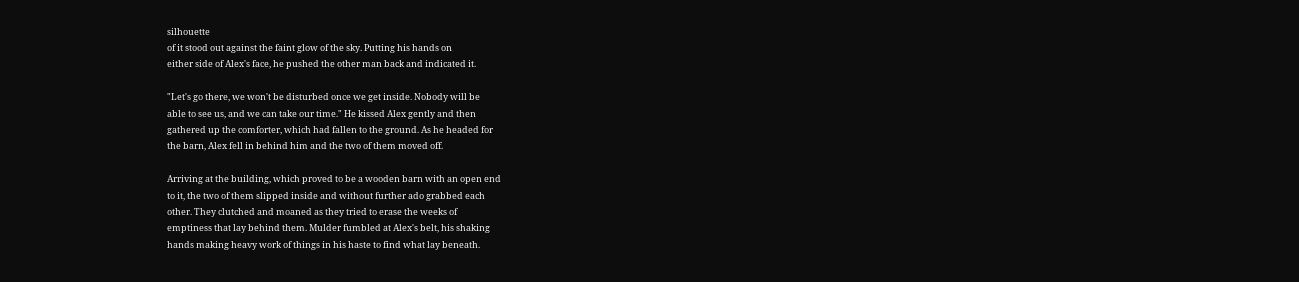silhouette
of it stood out against the faint glow of the sky. Putting his hands on
either side of Alex's face, he pushed the other man back and indicated it.

"Let's go there, we won't be disturbed once we get inside. Nobody will be
able to see us, and we can take our time." He kissed Alex gently and then
gathered up the comforter, which had fallen to the ground. As he headed for
the barn, Alex fell in behind him and the two of them moved off.

Arriving at the building, which proved to be a wooden barn with an open end
to it, the two of them slipped inside and without further ado grabbed each
other. They clutched and moaned as they tried to erase the weeks of
emptiness that lay behind them. Mulder fumbled at Alex's belt, his shaking
hands making heavy work of things in his haste to find what lay beneath.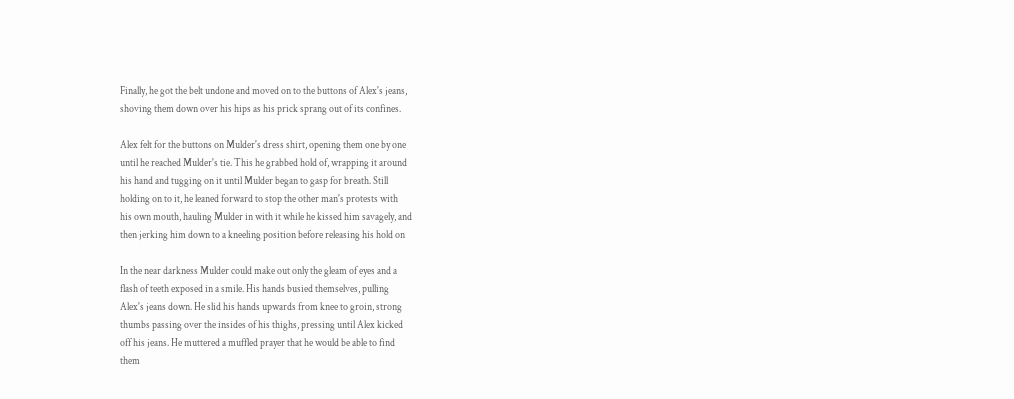Finally, he got the belt undone and moved on to the buttons of Alex's jeans,
shoving them down over his hips as his prick sprang out of its confines.

Alex felt for the buttons on Mulder's dress shirt, opening them one by one
until he reached Mulder's tie. This he grabbed hold of, wrapping it around
his hand and tugging on it until Mulder began to gasp for breath. Still
holding on to it, he leaned forward to stop the other man's protests with
his own mouth, hauling Mulder in with it while he kissed him savagely, and
then jerking him down to a kneeling position before releasing his hold on

In the near darkness Mulder could make out only the gleam of eyes and a
flash of teeth exposed in a smile. His hands busied themselves, pulling
Alex's jeans down. He slid his hands upwards from knee to groin, strong
thumbs passing over the insides of his thighs, pressing until Alex kicked
off his jeans. He muttered a muffled prayer that he would be able to find
them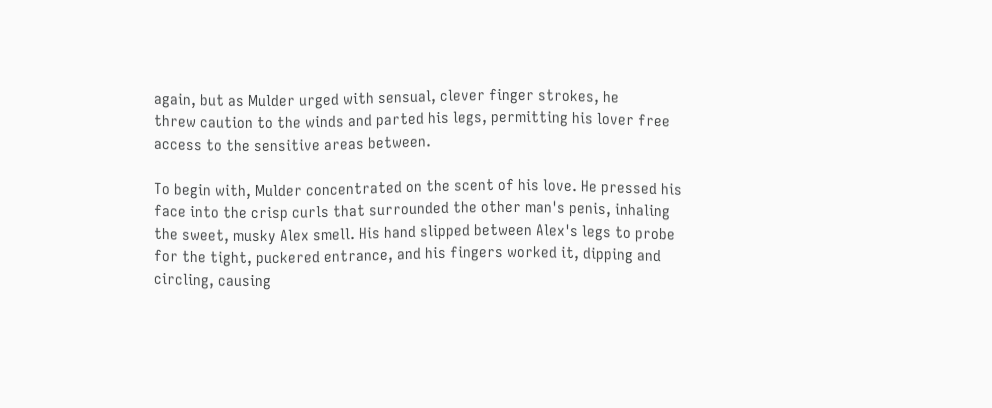again, but as Mulder urged with sensual, clever finger strokes, he
threw caution to the winds and parted his legs, permitting his lover free
access to the sensitive areas between.

To begin with, Mulder concentrated on the scent of his love. He pressed his
face into the crisp curls that surrounded the other man's penis, inhaling
the sweet, musky Alex smell. His hand slipped between Alex's legs to probe
for the tight, puckered entrance, and his fingers worked it, dipping and
circling, causing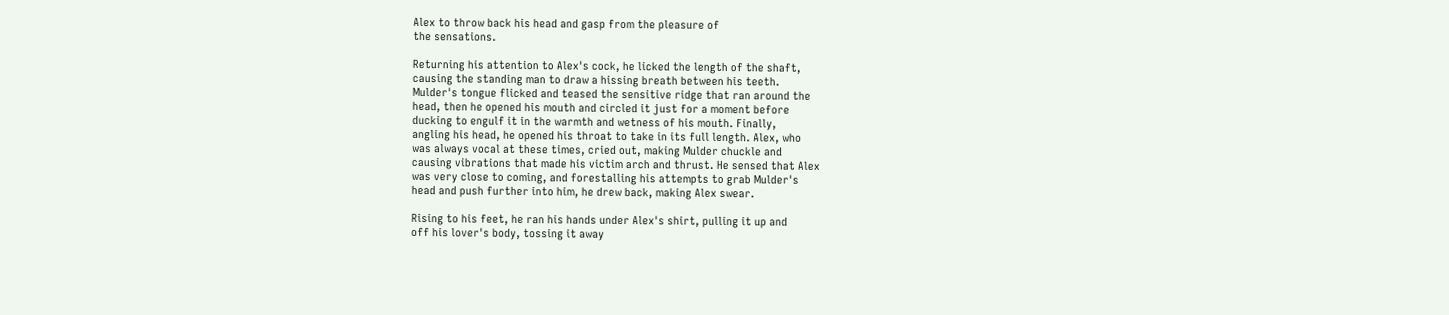Alex to throw back his head and gasp from the pleasure of
the sensations.

Returning his attention to Alex's cock, he licked the length of the shaft,
causing the standing man to draw a hissing breath between his teeth.
Mulder's tongue flicked and teased the sensitive ridge that ran around the
head, then he opened his mouth and circled it just for a moment before
ducking to engulf it in the warmth and wetness of his mouth. Finally,
angling his head, he opened his throat to take in its full length. Alex, who
was always vocal at these times, cried out, making Mulder chuckle and
causing vibrations that made his victim arch and thrust. He sensed that Alex
was very close to coming, and forestalling his attempts to grab Mulder's
head and push further into him, he drew back, making Alex swear.

Rising to his feet, he ran his hands under Alex's shirt, pulling it up and
off his lover's body, tossing it away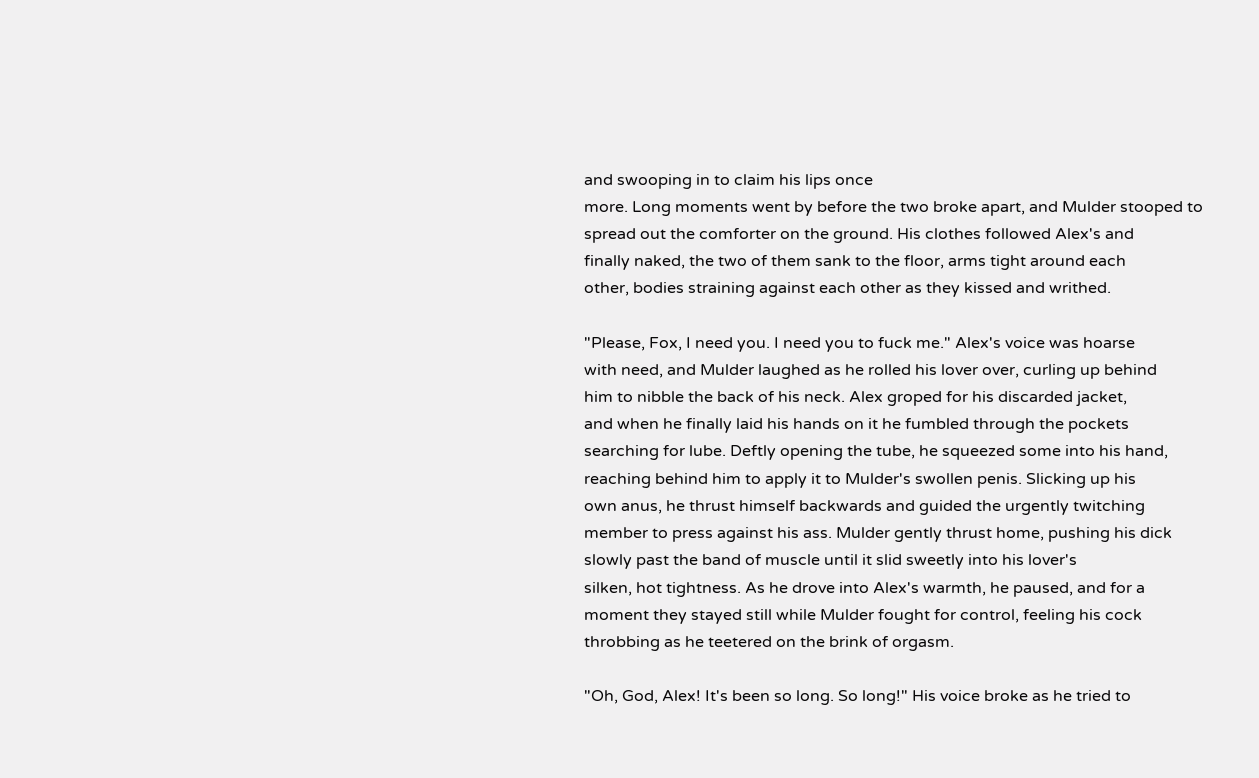and swooping in to claim his lips once
more. Long moments went by before the two broke apart, and Mulder stooped to
spread out the comforter on the ground. His clothes followed Alex's and
finally naked, the two of them sank to the floor, arms tight around each
other, bodies straining against each other as they kissed and writhed.

"Please, Fox, I need you. I need you to fuck me." Alex's voice was hoarse
with need, and Mulder laughed as he rolled his lover over, curling up behind
him to nibble the back of his neck. Alex groped for his discarded jacket,
and when he finally laid his hands on it he fumbled through the pockets
searching for lube. Deftly opening the tube, he squeezed some into his hand,
reaching behind him to apply it to Mulder's swollen penis. Slicking up his
own anus, he thrust himself backwards and guided the urgently twitching
member to press against his ass. Mulder gently thrust home, pushing his dick
slowly past the band of muscle until it slid sweetly into his lover's
silken, hot tightness. As he drove into Alex's warmth, he paused, and for a
moment they stayed still while Mulder fought for control, feeling his cock
throbbing as he teetered on the brink of orgasm.

"Oh, God, Alex! It's been so long. So long!" His voice broke as he tried to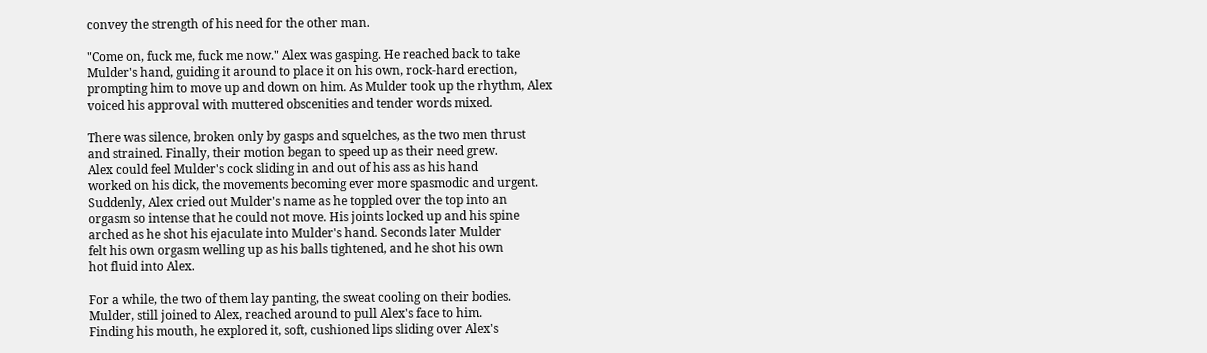convey the strength of his need for the other man.

"Come on, fuck me, fuck me now." Alex was gasping. He reached back to take
Mulder's hand, guiding it around to place it on his own, rock-hard erection,
prompting him to move up and down on him. As Mulder took up the rhythm, Alex
voiced his approval with muttered obscenities and tender words mixed.

There was silence, broken only by gasps and squelches, as the two men thrust
and strained. Finally, their motion began to speed up as their need grew.
Alex could feel Mulder's cock sliding in and out of his ass as his hand
worked on his dick, the movements becoming ever more spasmodic and urgent.
Suddenly, Alex cried out Mulder's name as he toppled over the top into an
orgasm so intense that he could not move. His joints locked up and his spine
arched as he shot his ejaculate into Mulder's hand. Seconds later Mulder
felt his own orgasm welling up as his balls tightened, and he shot his own
hot fluid into Alex.

For a while, the two of them lay panting, the sweat cooling on their bodies.
Mulder, still joined to Alex, reached around to pull Alex's face to him.
Finding his mouth, he explored it, soft, cushioned lips sliding over Alex's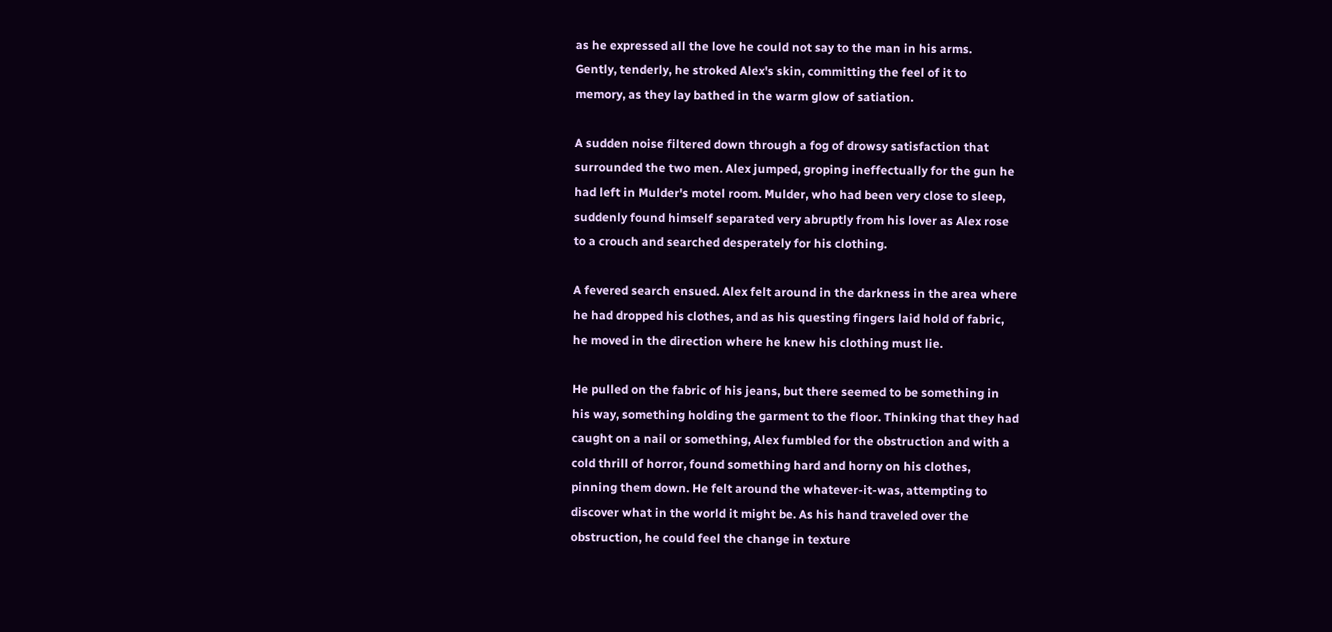as he expressed all the love he could not say to the man in his arms.
Gently, tenderly, he stroked Alex's skin, committing the feel of it to
memory, as they lay bathed in the warm glow of satiation.

A sudden noise filtered down through a fog of drowsy satisfaction that
surrounded the two men. Alex jumped, groping ineffectually for the gun he
had left in Mulder's motel room. Mulder, who had been very close to sleep,
suddenly found himself separated very abruptly from his lover as Alex rose
to a crouch and searched desperately for his clothing.

A fevered search ensued. Alex felt around in the darkness in the area where
he had dropped his clothes, and as his questing fingers laid hold of fabric,
he moved in the direction where he knew his clothing must lie.

He pulled on the fabric of his jeans, but there seemed to be something in
his way, something holding the garment to the floor. Thinking that they had
caught on a nail or something, Alex fumbled for the obstruction and with a
cold thrill of horror, found something hard and horny on his clothes,
pinning them down. He felt around the whatever-it-was, attempting to
discover what in the world it might be. As his hand traveled over the
obstruction, he could feel the change in texture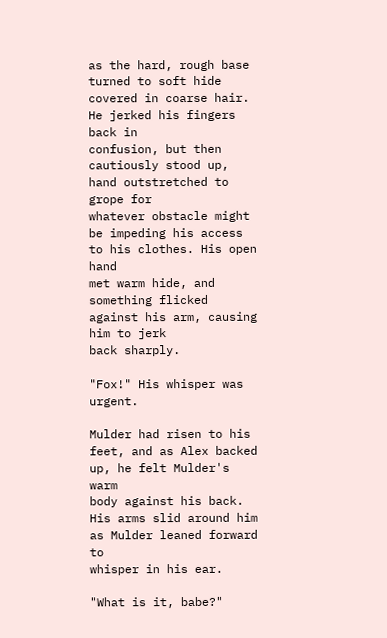as the hard, rough base
turned to soft hide covered in coarse hair. He jerked his fingers back in
confusion, but then cautiously stood up, hand outstretched to grope for
whatever obstacle might be impeding his access to his clothes. His open hand
met warm hide, and something flicked against his arm, causing him to jerk
back sharply.

"Fox!" His whisper was urgent.

Mulder had risen to his feet, and as Alex backed up, he felt Mulder's warm
body against his back. His arms slid around him as Mulder leaned forward to
whisper in his ear.

"What is it, babe?"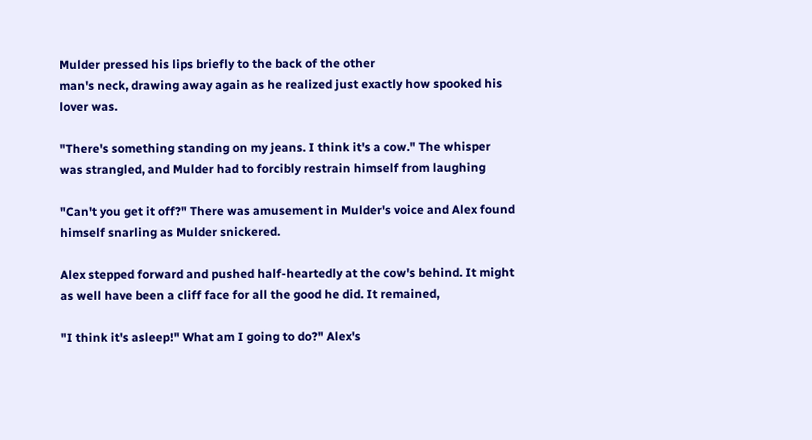Mulder pressed his lips briefly to the back of the other
man's neck, drawing away again as he realized just exactly how spooked his
lover was.

"There's something standing on my jeans. I think it's a cow." The whisper
was strangled, and Mulder had to forcibly restrain himself from laughing

"Can't you get it off?" There was amusement in Mulder's voice and Alex found
himself snarling as Mulder snickered.

Alex stepped forward and pushed half-heartedly at the cow's behind. It might
as well have been a cliff face for all the good he did. It remained,

"I think it's asleep!" What am I going to do?" Alex's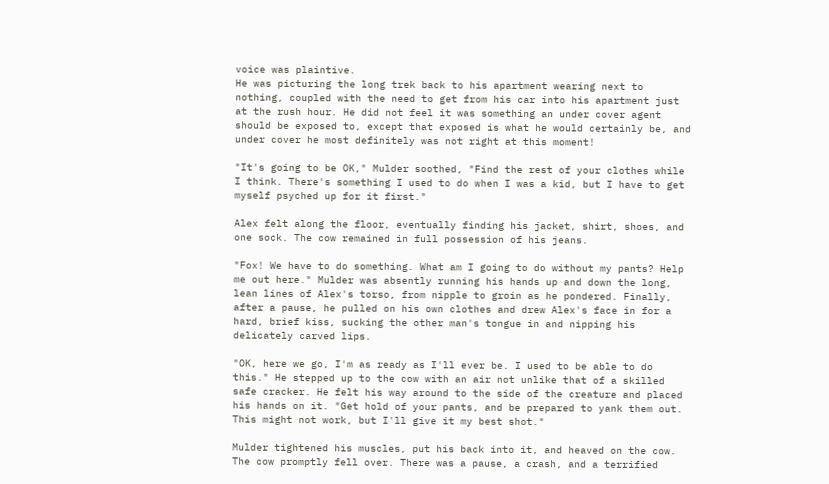voice was plaintive.
He was picturing the long trek back to his apartment wearing next to
nothing, coupled with the need to get from his car into his apartment just
at the rush hour. He did not feel it was something an under cover agent
should be exposed to, except that exposed is what he would certainly be, and
under cover he most definitely was not right at this moment!

"It's going to be OK," Mulder soothed, "Find the rest of your clothes while
I think. There's something I used to do when I was a kid, but I have to get
myself psyched up for it first."

Alex felt along the floor, eventually finding his jacket, shirt, shoes, and
one sock. The cow remained in full possession of his jeans.

"Fox! We have to do something. What am I going to do without my pants? Help
me out here." Mulder was absently running his hands up and down the long,
lean lines of Alex's torso, from nipple to groin as he pondered. Finally,
after a pause, he pulled on his own clothes and drew Alex's face in for a
hard, brief kiss, sucking the other man's tongue in and nipping his
delicately carved lips.

"OK, here we go, I'm as ready as I'll ever be. I used to be able to do
this." He stepped up to the cow with an air not unlike that of a skilled
safe cracker. He felt his way around to the side of the creature and placed
his hands on it. "Get hold of your pants, and be prepared to yank them out.
This might not work, but I'll give it my best shot."

Mulder tightened his muscles, put his back into it, and heaved on the cow.
The cow promptly fell over. There was a pause, a crash, and a terrified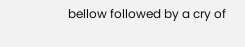bellow followed by a cry of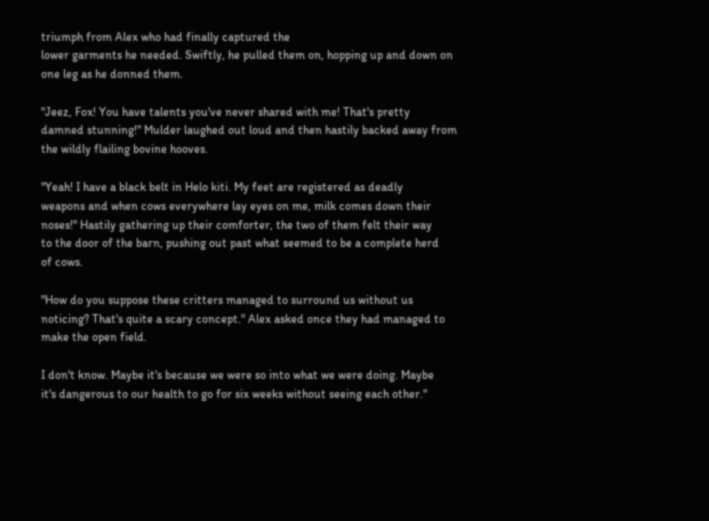triumph from Alex who had finally captured the
lower garments he needed. Swiftly, he pulled them on, hopping up and down on
one leg as he donned them.

"Jeez, Fox! You have talents you've never shared with me! That's pretty
damned stunning!" Mulder laughed out loud and then hastily backed away from
the wildly flailing bovine hooves.

"Yeah! I have a black belt in Helo kiti. My feet are registered as deadly
weapons and when cows everywhere lay eyes on me, milk comes down their
noses!" Hastily gathering up their comforter, the two of them felt their way
to the door of the barn, pushing out past what seemed to be a complete herd
of cows.

"How do you suppose these critters managed to surround us without us
noticing? That's quite a scary concept." Alex asked once they had managed to
make the open field.

I don't know. Maybe it's because we were so into what we were doing. Maybe
it's dangerous to our health to go for six weeks without seeing each other."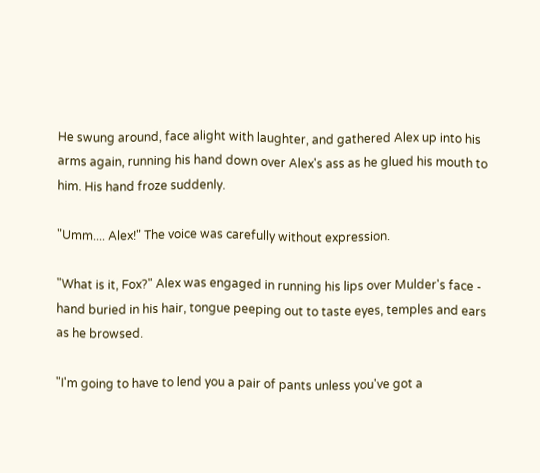He swung around, face alight with laughter, and gathered Alex up into his
arms again, running his hand down over Alex's ass as he glued his mouth to
him. His hand froze suddenly.

"Umm.... Alex!" The voice was carefully without expression.

"What is it, Fox?" Alex was engaged in running his lips over Mulder's face -
hand buried in his hair, tongue peeping out to taste eyes, temples and ears
as he browsed.

"I'm going to have to lend you a pair of pants unless you've got a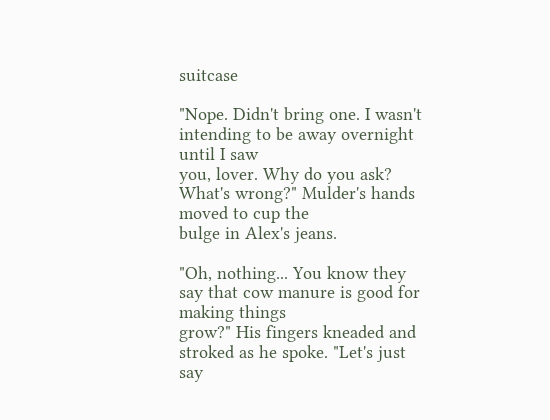suitcase

"Nope. Didn't bring one. I wasn't intending to be away overnight until I saw
you, lover. Why do you ask? What's wrong?" Mulder's hands moved to cup the
bulge in Alex's jeans.

"Oh, nothing... You know they say that cow manure is good for making things
grow?" His fingers kneaded and stroked as he spoke. "Let's just say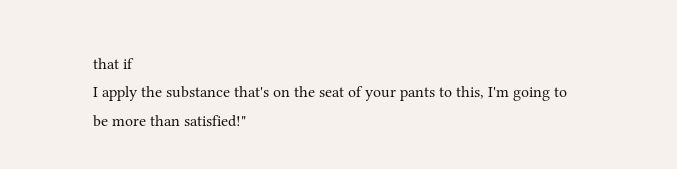that if
I apply the substance that's on the seat of your pants to this, I'm going to
be more than satisfied!"